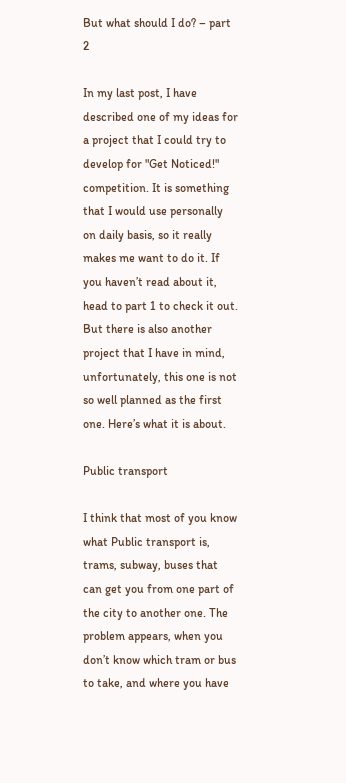But what should I do? – part 2

In my last post, I have described one of my ideas for a project that I could try to develop for "Get Noticed!" competition. It is something that I would use personally on daily basis, so it really makes me want to do it. If you haven’t read about it, head to part 1 to check it out. But there is also another project that I have in mind, unfortunately, this one is not so well planned as the first one. Here’s what it is about.

Public transport

I think that most of you know what Public transport is, trams, subway, buses that can get you from one part of the city to another one. The problem appears, when you don’t know which tram or bus to take, and where you have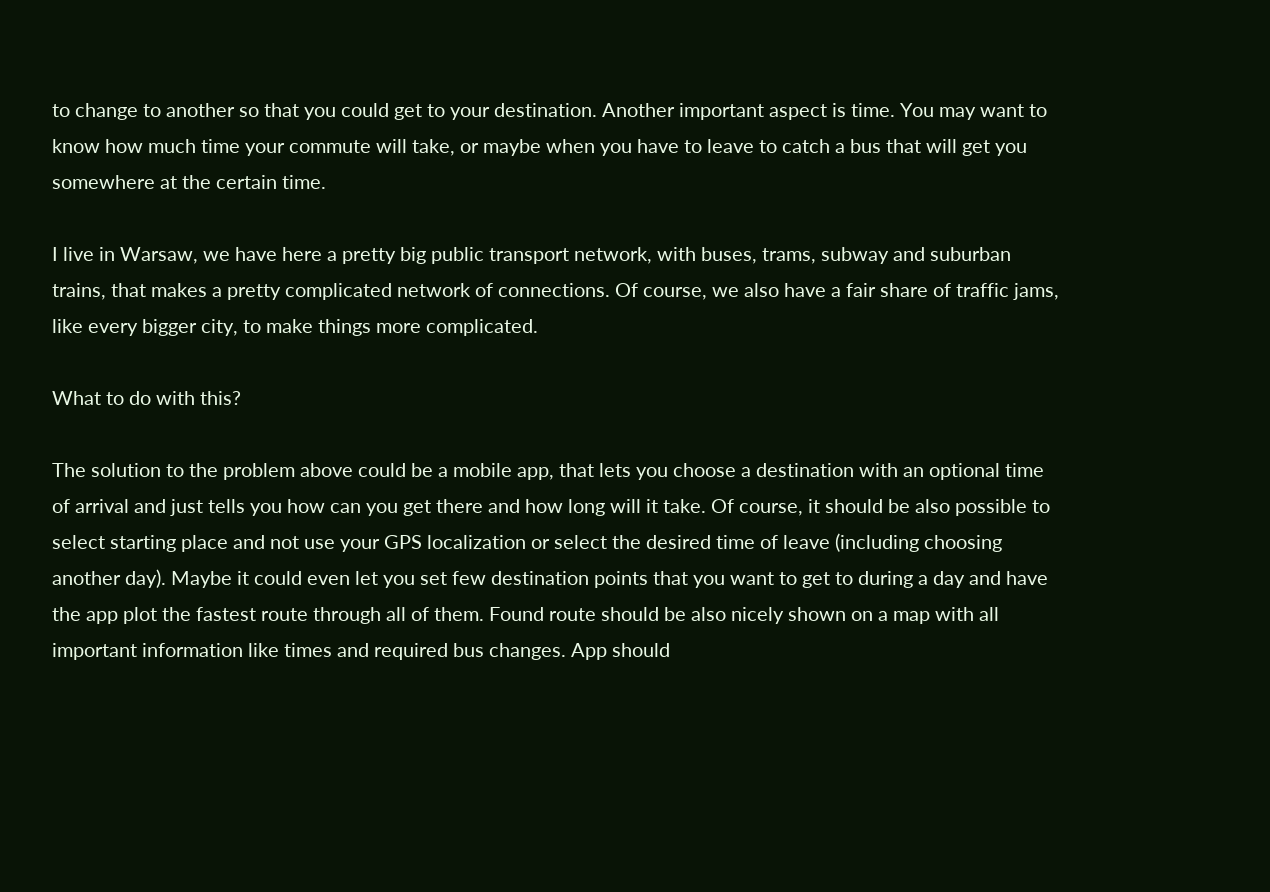to change to another so that you could get to your destination. Another important aspect is time. You may want to know how much time your commute will take, or maybe when you have to leave to catch a bus that will get you somewhere at the certain time.

I live in Warsaw, we have here a pretty big public transport network, with buses, trams, subway and suburban trains, that makes a pretty complicated network of connections. Of course, we also have a fair share of traffic jams, like every bigger city, to make things more complicated.

What to do with this?

The solution to the problem above could be a mobile app, that lets you choose a destination with an optional time of arrival and just tells you how can you get there and how long will it take. Of course, it should be also possible to select starting place and not use your GPS localization or select the desired time of leave (including choosing another day). Maybe it could even let you set few destination points that you want to get to during a day and have the app plot the fastest route through all of them. Found route should be also nicely shown on a map with all important information like times and required bus changes. App should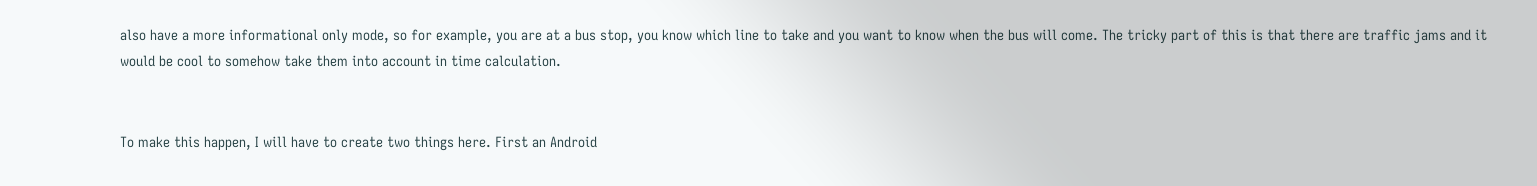also have a more informational only mode, so for example, you are at a bus stop, you know which line to take and you want to know when the bus will come. The tricky part of this is that there are traffic jams and it would be cool to somehow take them into account in time calculation.


To make this happen, I will have to create two things here. First an Android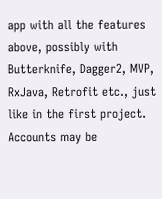app with all the features above, possibly with Butterknife, Dagger2, MVP, RxJava, Retrofit etc., just like in the first project. Accounts may be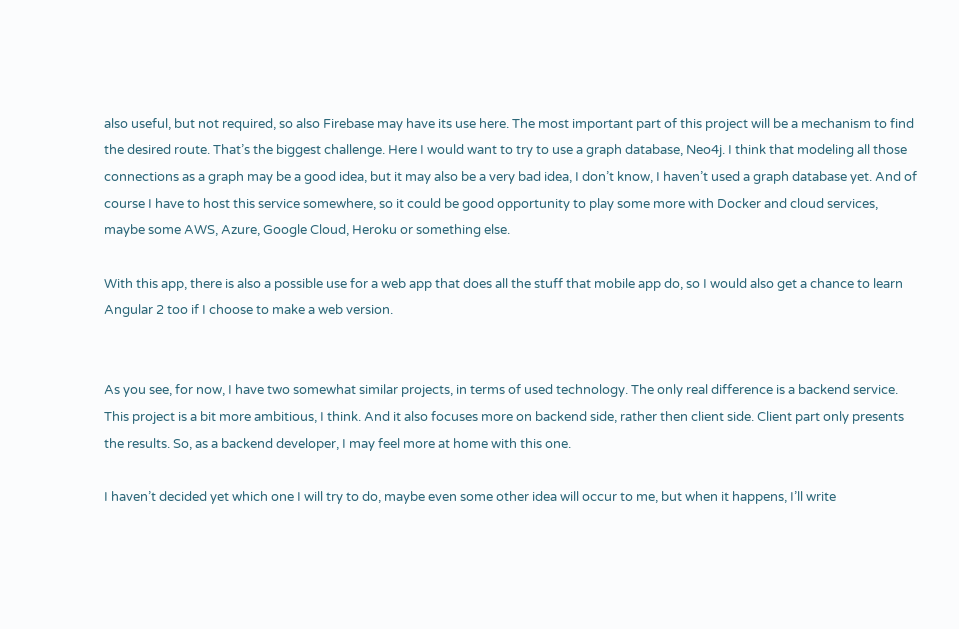also useful, but not required, so also Firebase may have its use here. The most important part of this project will be a mechanism to find the desired route. That’s the biggest challenge. Here I would want to try to use a graph database, Neo4j. I think that modeling all those connections as a graph may be a good idea, but it may also be a very bad idea, I don’t know, I haven’t used a graph database yet. And of course I have to host this service somewhere, so it could be good opportunity to play some more with Docker and cloud services, maybe some AWS, Azure, Google Cloud, Heroku or something else.

With this app, there is also a possible use for a web app that does all the stuff that mobile app do, so I would also get a chance to learn Angular 2 too if I choose to make a web version.


As you see, for now, I have two somewhat similar projects, in terms of used technology. The only real difference is a backend service. This project is a bit more ambitious, I think. And it also focuses more on backend side, rather then client side. Client part only presents the results. So, as a backend developer, I may feel more at home with this one.

I haven’t decided yet which one I will try to do, maybe even some other idea will occur to me, but when it happens, I’ll write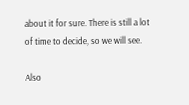about it for sure. There is still a lot of time to decide, so we will see.

Also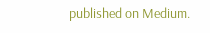published on Medium.